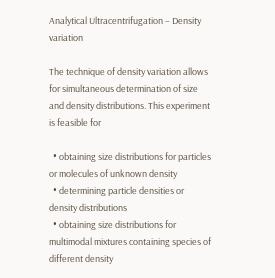Analytical Ultracentrifugation – Density variation

The technique of density variation allows for simultaneous determination of size and density distributions. This experiment is feasible for

  • obtaining size distributions for particles or molecules of unknown density
  • determining particle densities or density distributions
  • obtaining size distributions for multimodal mixtures containing species of different density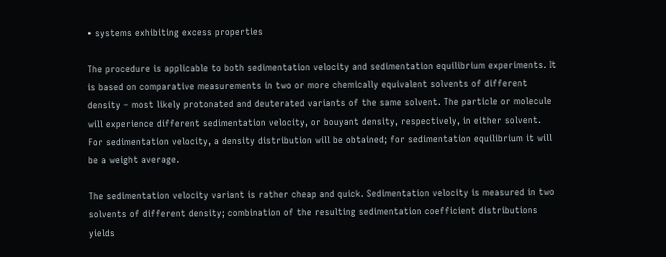• systems exhibiting excess properties

The procedure is applicable to both sedimentation velocity and sedimentation equilibrium experiments. It is based on comparative measurements in two or more chemically equivalent solvents of different density – most likely protonated and deuterated variants of the same solvent. The particle or molecule will experience different sedimentation velocity, or bouyant density, respectively, in either solvent. For sedimentation velocity, a density distribution will be obtained; for sedimentation equilibrium it will be a weight average.

The sedimentation velocity variant is rather cheap and quick. Sedimentation velocity is measured in two solvents of different density; combination of the resulting sedimentation coefficient distributions yields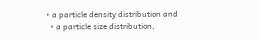• a particle density distribution and
  • a particle size distribution,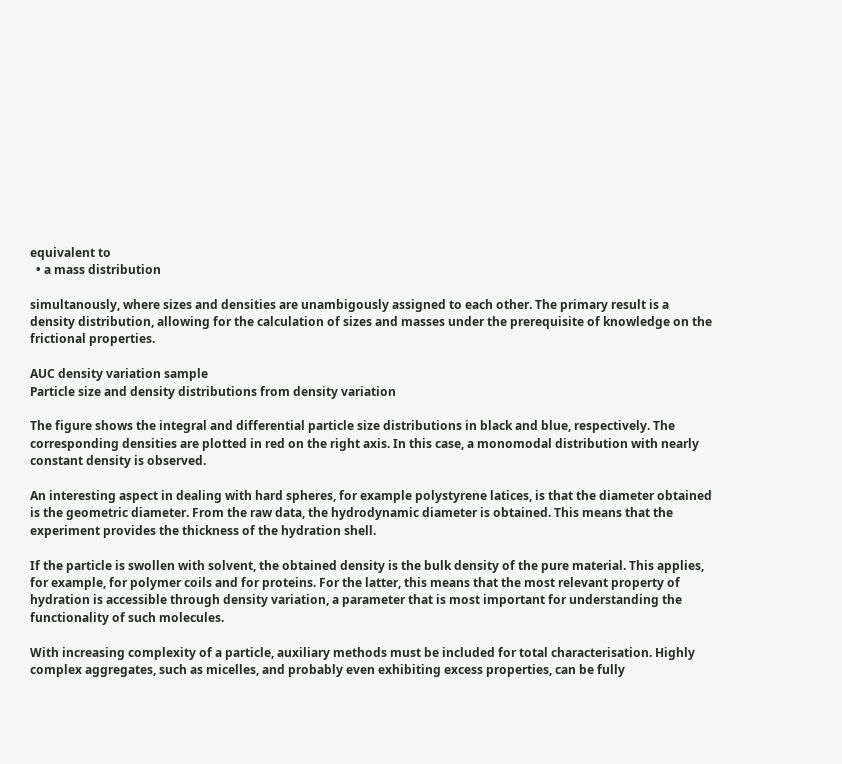equivalent to
  • a mass distribution

simultanously, where sizes and densities are unambigously assigned to each other. The primary result is a density distribution, allowing for the calculation of sizes and masses under the prerequisite of knowledge on the frictional properties.

AUC density variation sample
Particle size and density distributions from density variation

The figure shows the integral and differential particle size distributions in black and blue, respectively. The corresponding densities are plotted in red on the right axis. In this case, a monomodal distribution with nearly constant density is observed.

An interesting aspect in dealing with hard spheres, for example polystyrene latices, is that the diameter obtained is the geometric diameter. From the raw data, the hydrodynamic diameter is obtained. This means that the experiment provides the thickness of the hydration shell.

If the particle is swollen with solvent, the obtained density is the bulk density of the pure material. This applies, for example, for polymer coils and for proteins. For the latter, this means that the most relevant property of hydration is accessible through density variation, a parameter that is most important for understanding the functionality of such molecules.

With increasing complexity of a particle, auxiliary methods must be included for total characterisation. Highly complex aggregates, such as micelles, and probably even exhibiting excess properties, can be fully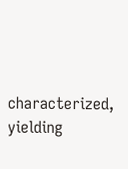characterized, yielding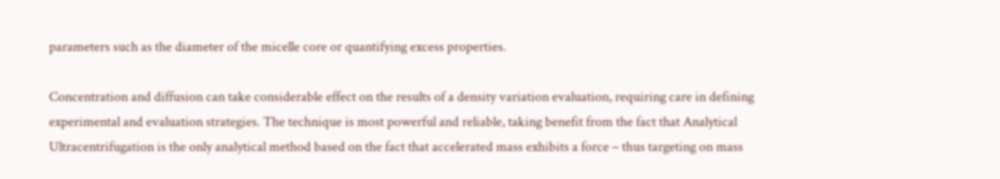parameters such as the diameter of the micelle core or quantifying excess properties.

Concentration and diffusion can take considerable effect on the results of a density variation evaluation, requiring care in defining experimental and evaluation strategies. The technique is most powerful and reliable, taking benefit from the fact that Analytical Ultracentrifugation is the only analytical method based on the fact that accelerated mass exhibits a force – thus targeting on mass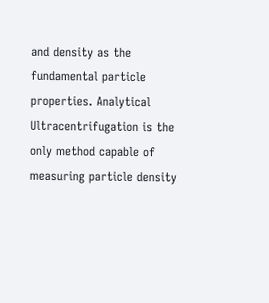and density as the fundamental particle properties. Analytical Ultracentrifugation is the only method capable of measuring particle density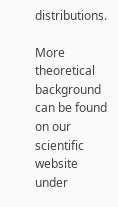distributions.

More theoretical background can be found on our scientific website under